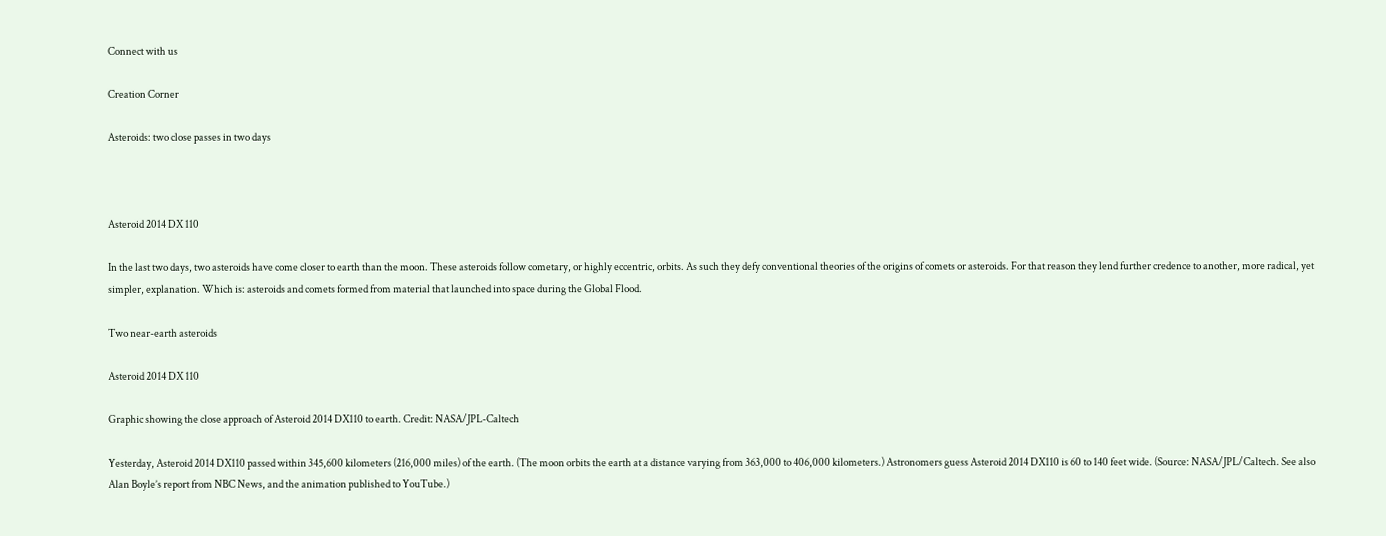Connect with us

Creation Corner

Asteroids: two close passes in two days



Asteroid 2014 DX 110

In the last two days, two asteroids have come closer to earth than the moon. These asteroids follow cometary, or highly eccentric, orbits. As such they defy conventional theories of the origins of comets or asteroids. For that reason they lend further credence to another, more radical, yet simpler, explanation. Which is: asteroids and comets formed from material that launched into space during the Global Flood.

Two near-earth asteroids

Asteroid 2014 DX 110

Graphic showing the close approach of Asteroid 2014 DX110 to earth. Credit: NASA/JPL-Caltech

Yesterday, Asteroid 2014 DX110 passed within 345,600 kilometers (216,000 miles) of the earth. (The moon orbits the earth at a distance varying from 363,000 to 406,000 kilometers.) Astronomers guess Asteroid 2014 DX110 is 60 to 140 feet wide. (Source: NASA/JPL/Caltech. See also Alan Boyle’s report from NBC News, and the animation published to YouTube.)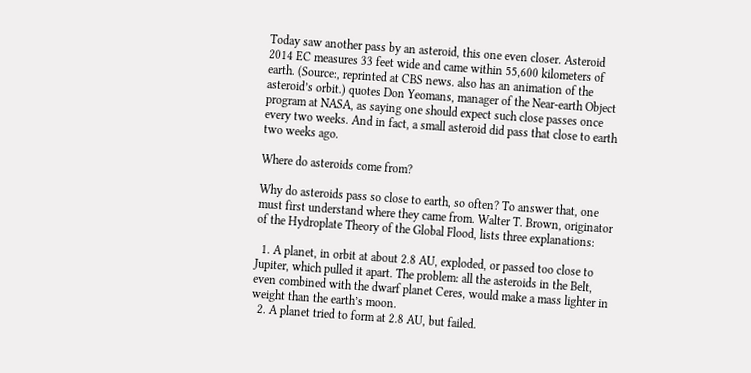Today saw another pass by an asteroid, this one even closer. Asteroid 2014 EC measures 33 feet wide and came within 55,600 kilometers of earth. (Source:, reprinted at CBS news. also has an animation of the asteroid’s orbit.) quotes Don Yeomans, manager of the Near-earth Object program at NASA, as saying one should expect such close passes once every two weeks. And in fact, a small asteroid did pass that close to earth two weeks ago.

Where do asteroids come from?

Why do asteroids pass so close to earth, so often? To answer that, one must first understand where they came from. Walter T. Brown, originator of the Hydroplate Theory of the Global Flood, lists three explanations:

  1. A planet, in orbit at about 2.8 AU, exploded, or passed too close to Jupiter, which pulled it apart. The problem: all the asteroids in the Belt, even combined with the dwarf planet Ceres, would make a mass lighter in weight than the earth’s moon.
  2. A planet tried to form at 2.8 AU, but failed.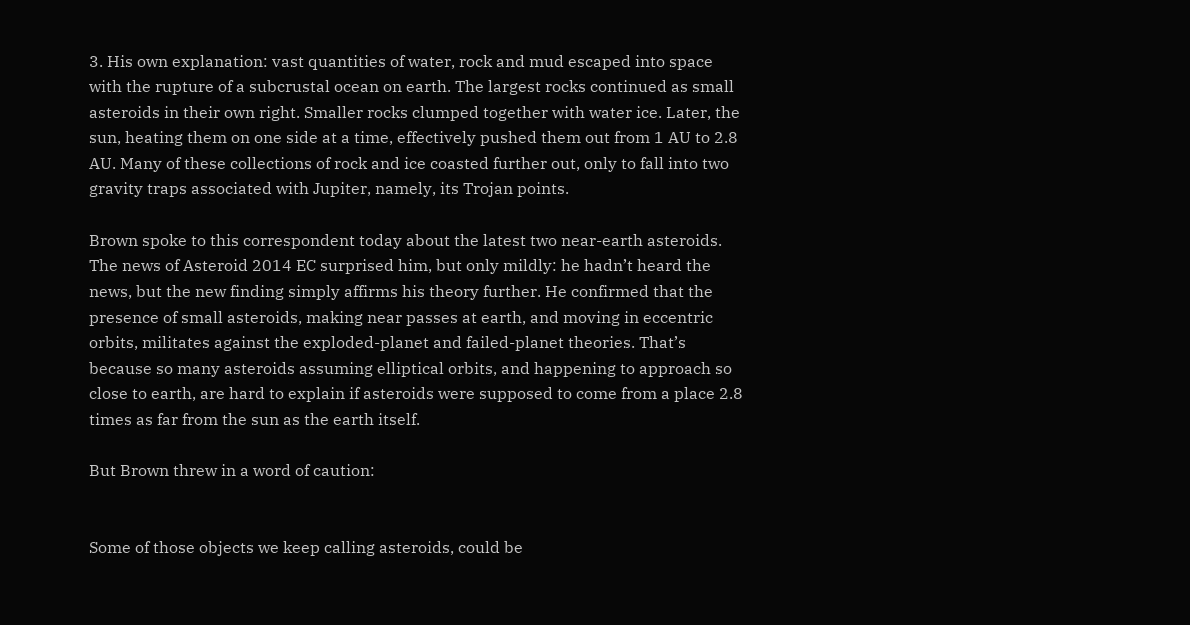3. His own explanation: vast quantities of water, rock and mud escaped into space with the rupture of a subcrustal ocean on earth. The largest rocks continued as small asteroids in their own right. Smaller rocks clumped together with water ice. Later, the sun, heating them on one side at a time, effectively pushed them out from 1 AU to 2.8 AU. Many of these collections of rock and ice coasted further out, only to fall into two gravity traps associated with Jupiter, namely, its Trojan points.

Brown spoke to this correspondent today about the latest two near-earth asteroids. The news of Asteroid 2014 EC surprised him, but only mildly: he hadn’t heard the news, but the new finding simply affirms his theory further. He confirmed that the presence of small asteroids, making near passes at earth, and moving in eccentric orbits, militates against the exploded-planet and failed-planet theories. That’s because so many asteroids assuming elliptical orbits, and happening to approach so close to earth, are hard to explain if asteroids were supposed to come from a place 2.8 times as far from the sun as the earth itself.

But Brown threw in a word of caution:


Some of those objects we keep calling asteroids, could be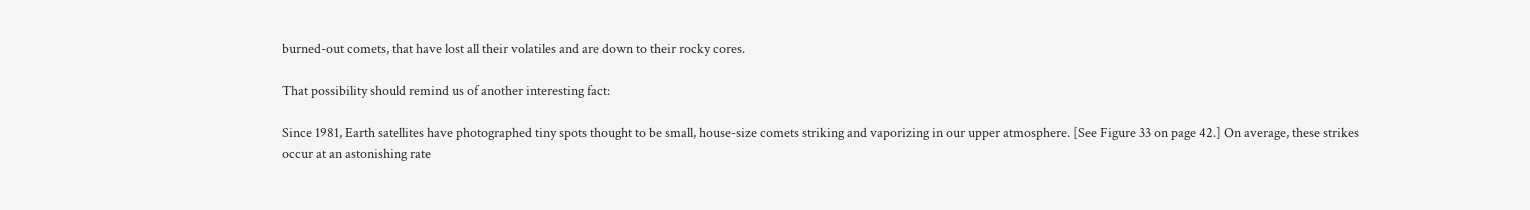burned-out comets, that have lost all their volatiles and are down to their rocky cores.

That possibility should remind us of another interesting fact:

Since 1981, Earth satellites have photographed tiny spots thought to be small, house-size comets striking and vaporizing in our upper atmosphere. [See Figure 33 on page 42.] On average, these strikes occur at an astonishing rate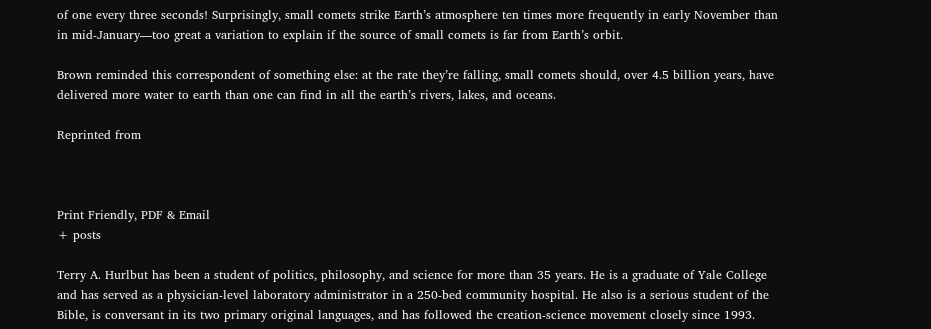of one every three seconds! Surprisingly, small comets strike Earth’s atmosphere ten times more frequently in early November than in mid-January—too great a variation to explain if the source of small comets is far from Earth’s orbit.

Brown reminded this correspondent of something else: at the rate they’re falling, small comets should, over 4.5 billion years, have delivered more water to earth than one can find in all the earth’s rivers, lakes, and oceans.

Reprinted from



Print Friendly, PDF & Email
+ posts

Terry A. Hurlbut has been a student of politics, philosophy, and science for more than 35 years. He is a graduate of Yale College and has served as a physician-level laboratory administrator in a 250-bed community hospital. He also is a serious student of the Bible, is conversant in its two primary original languages, and has followed the creation-science movement closely since 1993.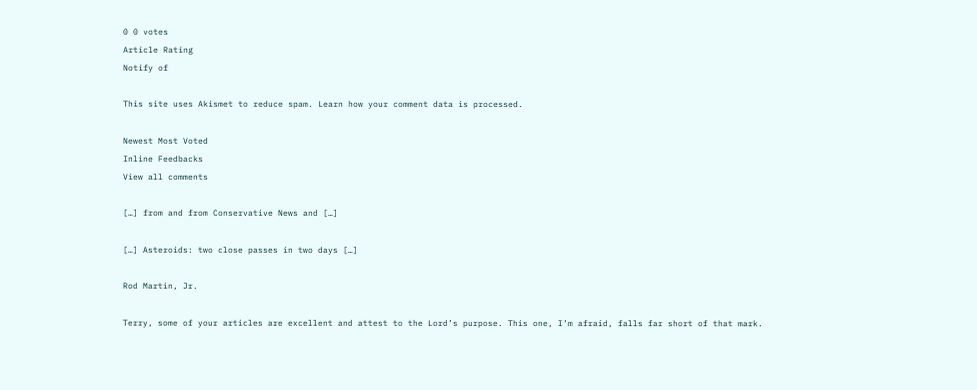0 0 votes
Article Rating
Notify of

This site uses Akismet to reduce spam. Learn how your comment data is processed.

Newest Most Voted
Inline Feedbacks
View all comments

[…] from and from Conservative News and […]

[…] Asteroids: two close passes in two days […]

Rod Martin, Jr.

Terry, some of your articles are excellent and attest to the Lord’s purpose. This one, I’m afraid, falls far short of that mark.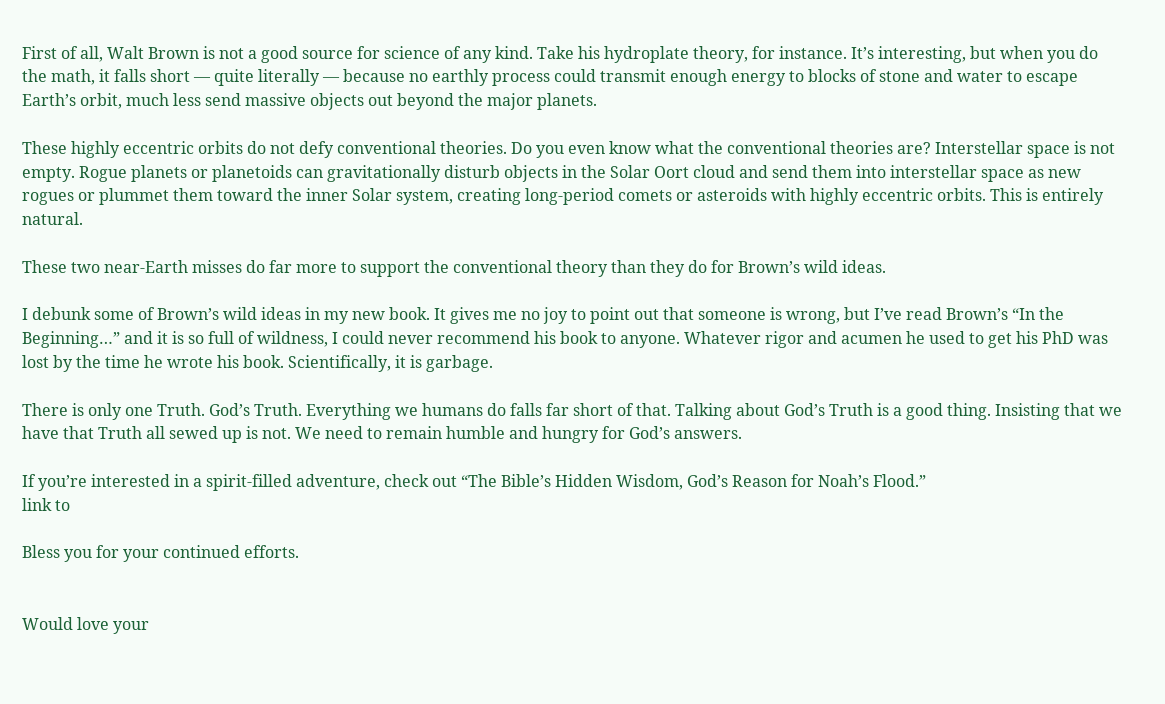First of all, Walt Brown is not a good source for science of any kind. Take his hydroplate theory, for instance. It’s interesting, but when you do the math, it falls short — quite literally — because no earthly process could transmit enough energy to blocks of stone and water to escape Earth’s orbit, much less send massive objects out beyond the major planets.

These highly eccentric orbits do not defy conventional theories. Do you even know what the conventional theories are? Interstellar space is not empty. Rogue planets or planetoids can gravitationally disturb objects in the Solar Oort cloud and send them into interstellar space as new rogues or plummet them toward the inner Solar system, creating long-period comets or asteroids with highly eccentric orbits. This is entirely natural.

These two near-Earth misses do far more to support the conventional theory than they do for Brown’s wild ideas.

I debunk some of Brown’s wild ideas in my new book. It gives me no joy to point out that someone is wrong, but I’ve read Brown’s “In the Beginning…” and it is so full of wildness, I could never recommend his book to anyone. Whatever rigor and acumen he used to get his PhD was lost by the time he wrote his book. Scientifically, it is garbage.

There is only one Truth. God’s Truth. Everything we humans do falls far short of that. Talking about God’s Truth is a good thing. Insisting that we have that Truth all sewed up is not. We need to remain humble and hungry for God’s answers.

If you’re interested in a spirit-filled adventure, check out “The Bible’s Hidden Wisdom, God’s Reason for Noah’s Flood.”
link to

Bless you for your continued efforts.


Would love your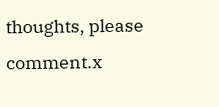thoughts, please comment.x